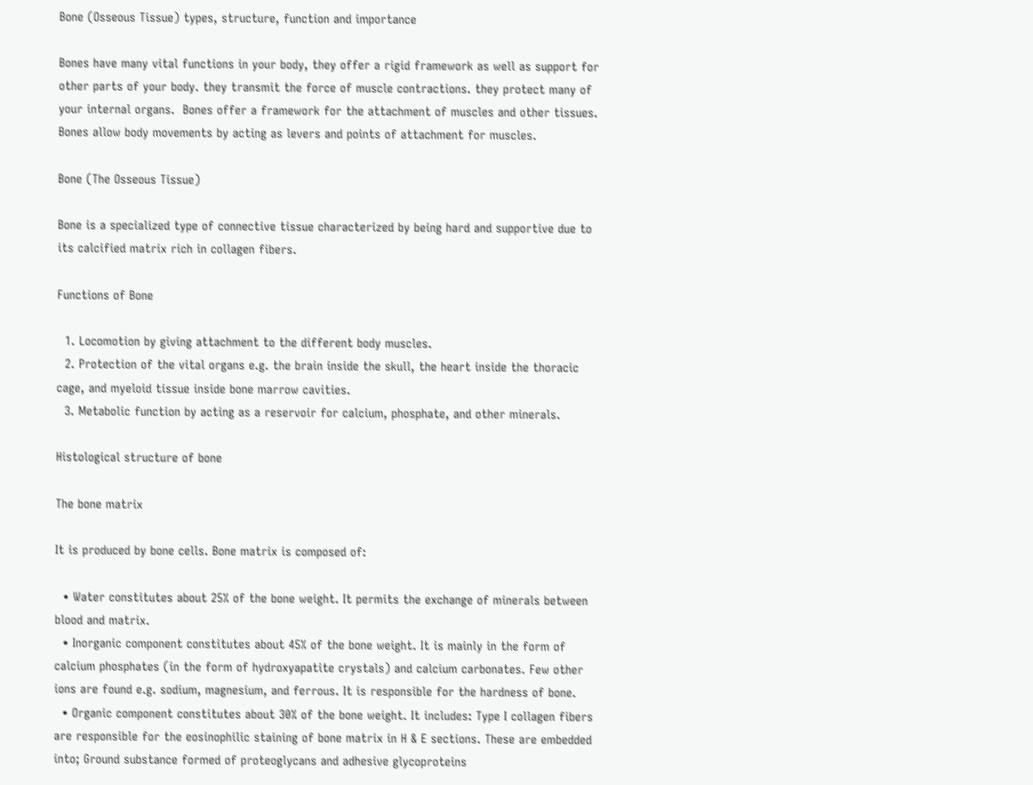Bone (Osseous Tissue) types, structure, function and importance

Bones have many vital functions in your body, they offer a rigid framework as well as support for other parts of your body. they transmit the force of muscle contractions. they protect many of your internal organs.  Bones offer a framework for the attachment of muscles and other tissues. Bones allow body movements by acting as levers and points of attachment for muscles.

Bone (The Osseous Tissue)

Bone is a specialized type of connective tissue characterized by being hard and supportive due to its calcified matrix rich in collagen fibers.

Functions of Bone

  1. Locomotion by giving attachment to the different body muscles.
  2. Protection of the vital organs e.g. the brain inside the skull, the heart inside the thoracic cage, and myeloid tissue inside bone marrow cavities.
  3. Metabolic function by acting as a reservoir for calcium, phosphate, and other minerals.

Histological structure of bone

The bone matrix

It is produced by bone cells. Bone matrix is composed of:

  • Water constitutes about 25% of the bone weight. It permits the exchange of minerals between blood and matrix.
  • Inorganic component constitutes about 45% of the bone weight. It is mainly in the form of calcium phosphates (in the form of hydroxyapatite crystals) and calcium carbonates. Few other ions are found e.g. sodium, magnesium, and ferrous. It is responsible for the hardness of bone.
  • Organic component constitutes about 30% of the bone weight. It includes: Type I collagen fibers are responsible for the eosinophilic staining of bone matrix in H & E sections. These are embedded into; Ground substance formed of proteoglycans and adhesive glycoproteins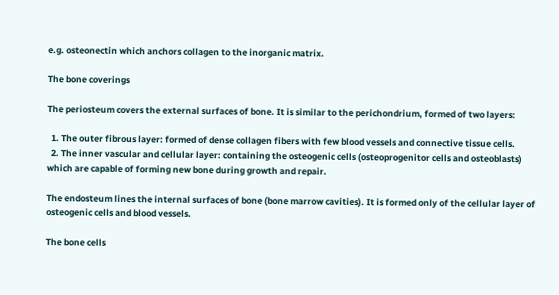e.g. osteonectin which anchors collagen to the inorganic matrix.

The bone coverings

The periosteum covers the external surfaces of bone. It is similar to the perichondrium, formed of two layers:

  1. The outer fibrous layer: formed of dense collagen fibers with few blood vessels and connective tissue cells.
  2. The inner vascular and cellular layer: containing the osteogenic cells (osteoprogenitor cells and osteoblasts) which are capable of forming new bone during growth and repair.

The endosteum lines the internal surfaces of bone (bone marrow cavities). It is formed only of the cellular layer of osteogenic cells and blood vessels.

The bone cells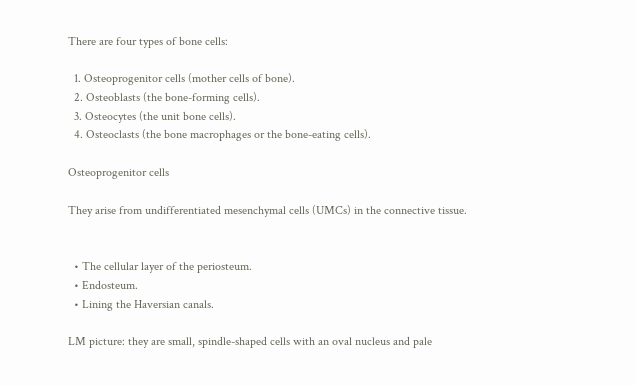There are four types of bone cells:

  1. Osteoprogenitor cells (mother cells of bone).
  2. Osteoblasts (the bone-forming cells).
  3. Osteocytes (the unit bone cells).
  4. Osteoclasts (the bone macrophages or the bone-eating cells).

Osteoprogenitor cells

They arise from undifferentiated mesenchymal cells (UMCs) in the connective tissue.


  • The cellular layer of the periosteum.
  • Endosteum.
  • Lining the Haversian canals.

LM picture: they are small, spindle-shaped cells with an oval nucleus and pale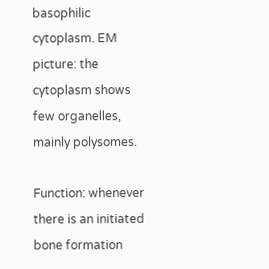basophilic cytoplasm. EM picture: the cytoplasm shows few organelles, mainly polysomes.

Function: whenever there is an initiated bone formation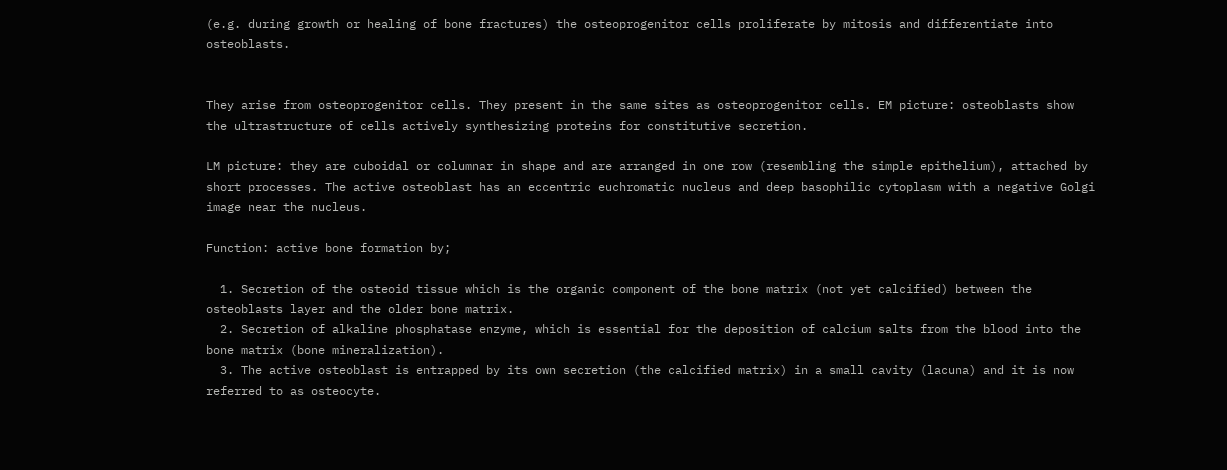(e.g. during growth or healing of bone fractures) the osteoprogenitor cells proliferate by mitosis and differentiate into osteoblasts.


They arise from osteoprogenitor cells. They present in the same sites as osteoprogenitor cells. EM picture: osteoblasts show the ultrastructure of cells actively synthesizing proteins for constitutive secretion.

LM picture: they are cuboidal or columnar in shape and are arranged in one row (resembling the simple epithelium), attached by short processes. The active osteoblast has an eccentric euchromatic nucleus and deep basophilic cytoplasm with a negative Golgi image near the nucleus.

Function: active bone formation by;

  1. Secretion of the osteoid tissue which is the organic component of the bone matrix (not yet calcified) between the osteoblasts layer and the older bone matrix.
  2. Secretion of alkaline phosphatase enzyme, which is essential for the deposition of calcium salts from the blood into the bone matrix (bone mineralization).
  3. The active osteoblast is entrapped by its own secretion (the calcified matrix) in a small cavity (lacuna) and it is now referred to as osteocyte.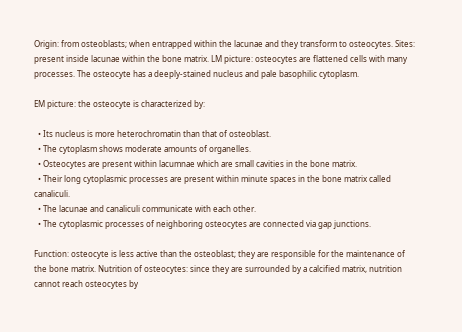Origin: from osteoblasts; when entrapped within the lacunae and they transform to osteocytes. Sites: present inside lacunae within the bone matrix. LM picture: osteocytes are flattened cells with many processes. The osteocyte has a deeply-stained nucleus and pale basophilic cytoplasm.

EM picture: the osteocyte is characterized by:

  • Its nucleus is more heterochromatin than that of osteoblast.
  • The cytoplasm shows moderate amounts of organelles.
  • Osteocytes are present within lacumnae which are small cavities in the bone matrix.
  • Their long cytoplasmic processes are present within minute spaces in the bone matrix called canaliculi.
  • The lacunae and canaliculi communicate with each other.
  • The cytoplasmic processes of neighboring osteocytes are connected via gap junctions.

Function: osteocyte is less active than the osteoblast; they are responsible for the maintenance of the bone matrix. Nutrition of osteocytes: since they are surrounded by a calcified matrix, nutrition cannot reach osteocytes by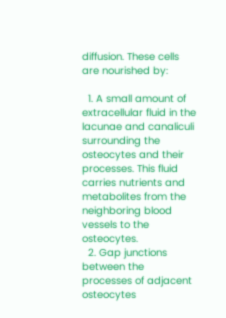diffusion. These cells are nourished by:

  1. A small amount of extracellular fluid in the lacunae and canaliculi surrounding the osteocytes and their processes. This fluid carries nutrients and metabolites from the neighboring blood vessels to the osteocytes.
  2. Gap junctions between the processes of adjacent osteocytes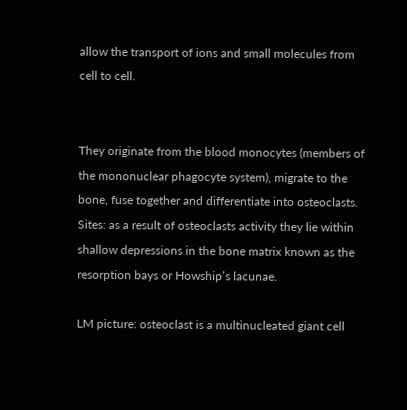allow the transport of ions and small molecules from cell to cell.


They originate from the blood monocytes (members of the mononuclear phagocyte system), migrate to the bone, fuse together and differentiate into osteoclasts. Sites: as a result of osteoclasts activity they lie within shallow depressions in the bone matrix known as the resorption bays or Howship’s lacunae.

LM picture: osteoclast is a multinucleated giant cell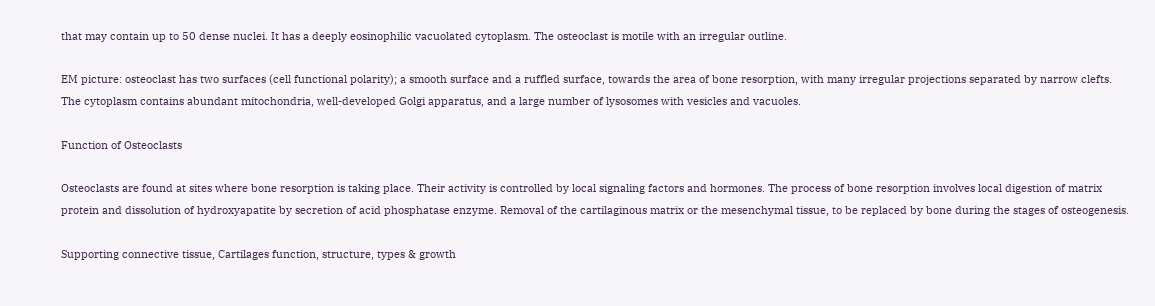that may contain up to 50 dense nuclei. It has a deeply eosinophilic vacuolated cytoplasm. The osteoclast is motile with an irregular outline.

EM picture: osteoclast has two surfaces (cell functional polarity); a smooth surface and a ruffled surface, towards the area of bone resorption, with many irregular projections separated by narrow clefts. The cytoplasm contains abundant mitochondria, well-developed Golgi apparatus, and a large number of lysosomes with vesicles and vacuoles.

Function of Osteoclasts

Osteoclasts are found at sites where bone resorption is taking place. Their activity is controlled by local signaling factors and hormones. The process of bone resorption involves local digestion of matrix protein and dissolution of hydroxyapatite by secretion of acid phosphatase enzyme. Removal of the cartilaginous matrix or the mesenchymal tissue, to be replaced by bone during the stages of osteogenesis.

Supporting connective tissue, Cartilages function, structure, types & growth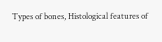Types of bones, Histological features of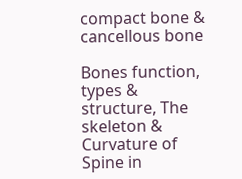compact bone & cancellous bone

Bones function, types & structure, The skeleton & Curvature of Spine in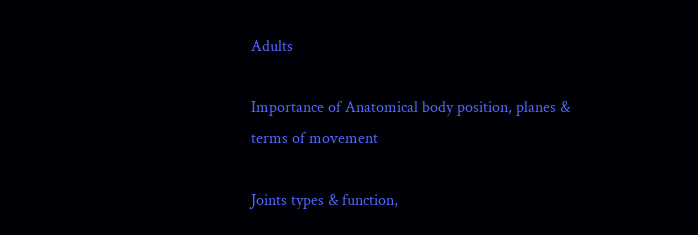Adults

Importance of Anatomical body position, planes & terms of movement

Joints types & function,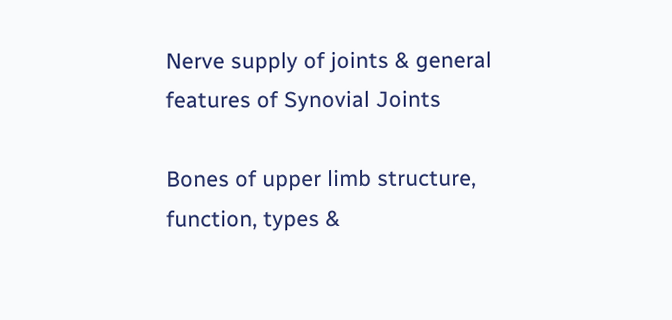Nerve supply of joints & general features of Synovial Joints

Bones of upper limb structure, function, types &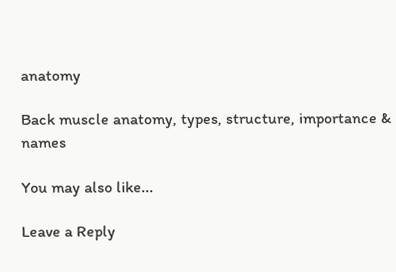anatomy

Back muscle anatomy, types, structure, importance & names

You may also like...

Leave a Reply